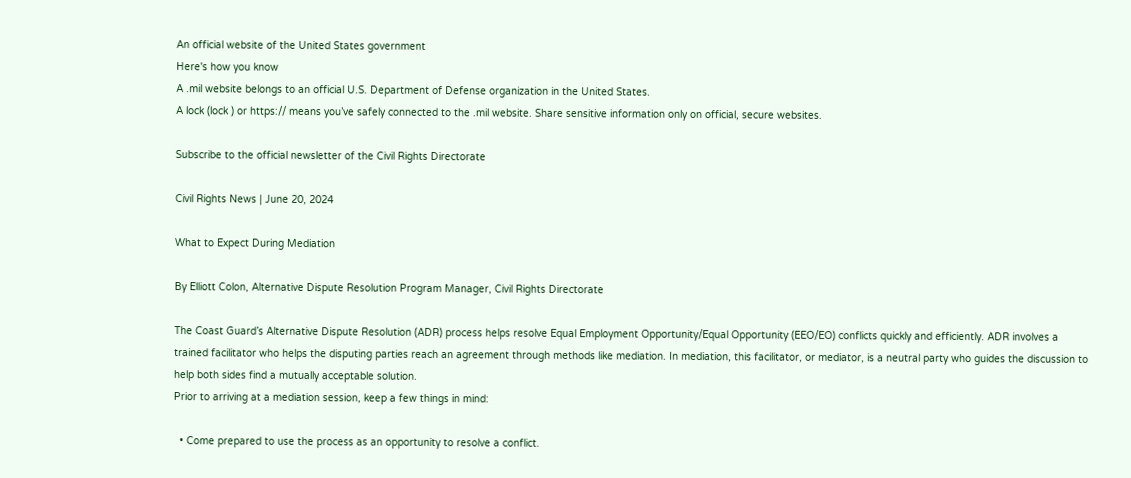An official website of the United States government
Here's how you know
A .mil website belongs to an official U.S. Department of Defense organization in the United States.
A lock (lock ) or https:// means you’ve safely connected to the .mil website. Share sensitive information only on official, secure websites.

Subscribe to the official newsletter of the Civil Rights Directorate

Civil Rights News | June 20, 2024

What to Expect During Mediation

By Elliott Colon, Alternative Dispute Resolution Program Manager, Civil Rights Directorate

The Coast Guard’s Alternative Dispute Resolution (ADR) process helps resolve Equal Employment Opportunity/Equal Opportunity (EEO/EO) conflicts quickly and efficiently. ADR involves a trained facilitator who helps the disputing parties reach an agreement through methods like mediation. In mediation, this facilitator, or mediator, is a neutral party who guides the discussion to help both sides find a mutually acceptable solution.
Prior to arriving at a mediation session, keep a few things in mind:

  • Come prepared to use the process as an opportunity to resolve a conflict.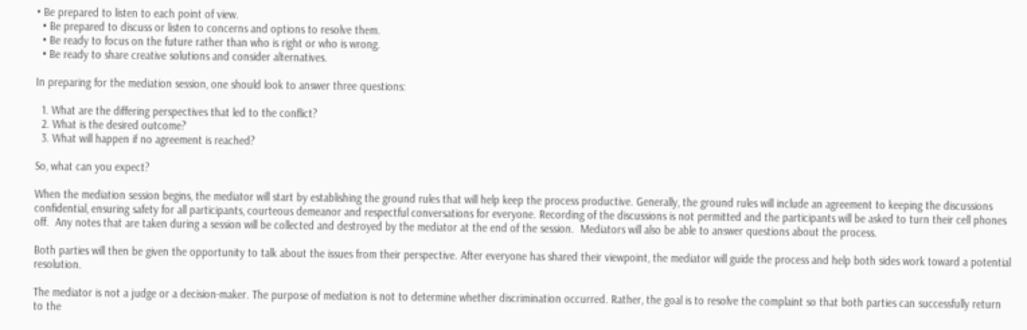• Be prepared to listen to each point of view.
  • Be prepared to discuss or listen to concerns and options to resolve them.
  • Be ready to focus on the future rather than who is right or who is wrong.
  • Be ready to share creative solutions and consider alternatives.

In preparing for the mediation session, one should look to answer three questions:

  1. What are the differing perspectives that led to the conflict?
  2. What is the desired outcome?
  3. What will happen if no agreement is reached?

So, what can you expect?

When the mediation session begins, the mediator will start by establishing the ground rules that will help keep the process productive. Generally, the ground rules will include an agreement to keeping the discussions confidential, ensuring safety for all participants, courteous demeanor and respectful conversations for everyone. Recording of the discussions is not permitted and the participants will be asked to turn their cell phones off.  Any notes that are taken during a session will be collected and destroyed by the mediator at the end of the session.  Mediators will also be able to answer questions about the process.

Both parties will then be given the opportunity to talk about the issues from their perspective. After everyone has shared their viewpoint, the mediator will guide the process and help both sides work toward a potential resolution.

The mediator is not a judge or a decision-maker. The purpose of mediation is not to determine whether discrimination occurred. Rather, the goal is to resolve the complaint so that both parties can successfully return to the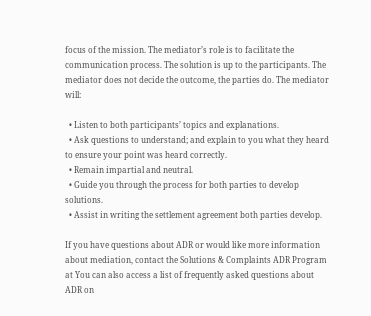focus of the mission. The mediator’s role is to facilitate the communication process. The solution is up to the participants. The mediator does not decide the outcome, the parties do. The mediator will:

  • Listen to both participants’ topics and explanations.
  • Ask questions to understand; and explain to you what they heard to ensure your point was heard correctly.
  • Remain impartial and neutral.
  • Guide you through the process for both parties to develop solutions.
  • Assist in writing the settlement agreement both parties develop.

If you have questions about ADR or would like more information about mediation, contact the Solutions & Complaints ADR Program at You can also access a list of frequently asked questions about ADR on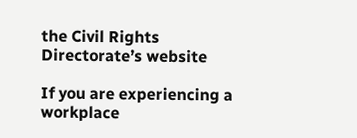the Civil Rights Directorate’s website

If you are experiencing a workplace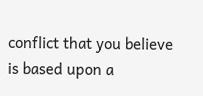conflict that you believe is based upon a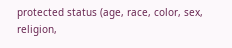protected status (age, race, color, sex, religion,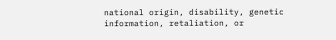national origin, disability, genetic information, retaliation, or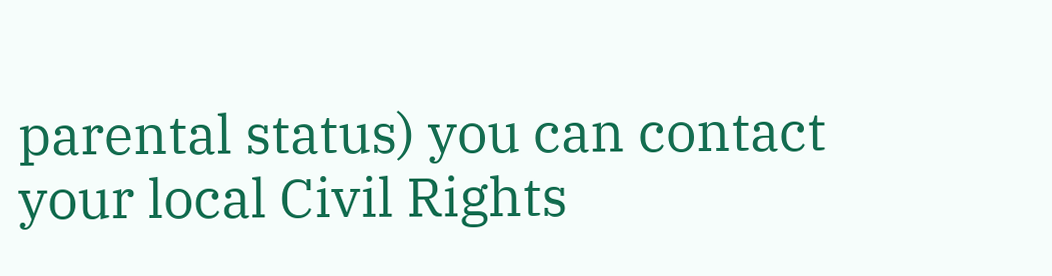parental status) you can contact your local Civil Rights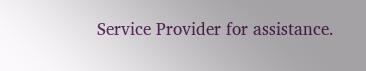Service Provider for assistance.